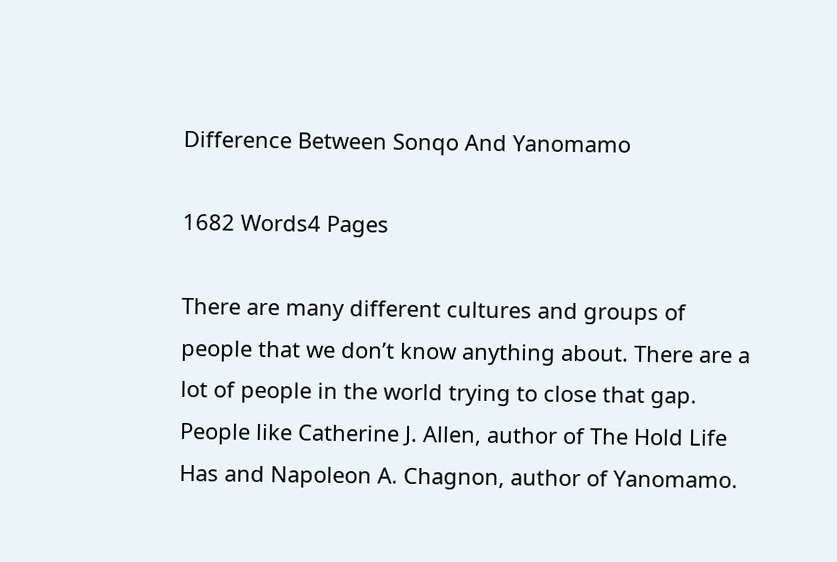Difference Between Sonqo And Yanomamo

1682 Words4 Pages

There are many different cultures and groups of people that we don’t know anything about. There are a lot of people in the world trying to close that gap. People like Catherine J. Allen, author of The Hold Life Has and Napoleon A. Chagnon, author of Yanomamo.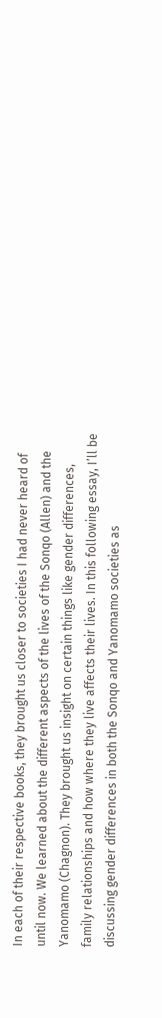In each of their respective books, they brought us closer to societies I had never heard of until now. We learned about the different aspects of the lives of the Sonqo (Allen) and the Yanomamo (Chagnon). They brought us insight on certain things like gender differences, family relationships and how where they live affects their lives. In this following essay, I’ll be discussing gender differences in both the Sonqo and Yanomamo societies as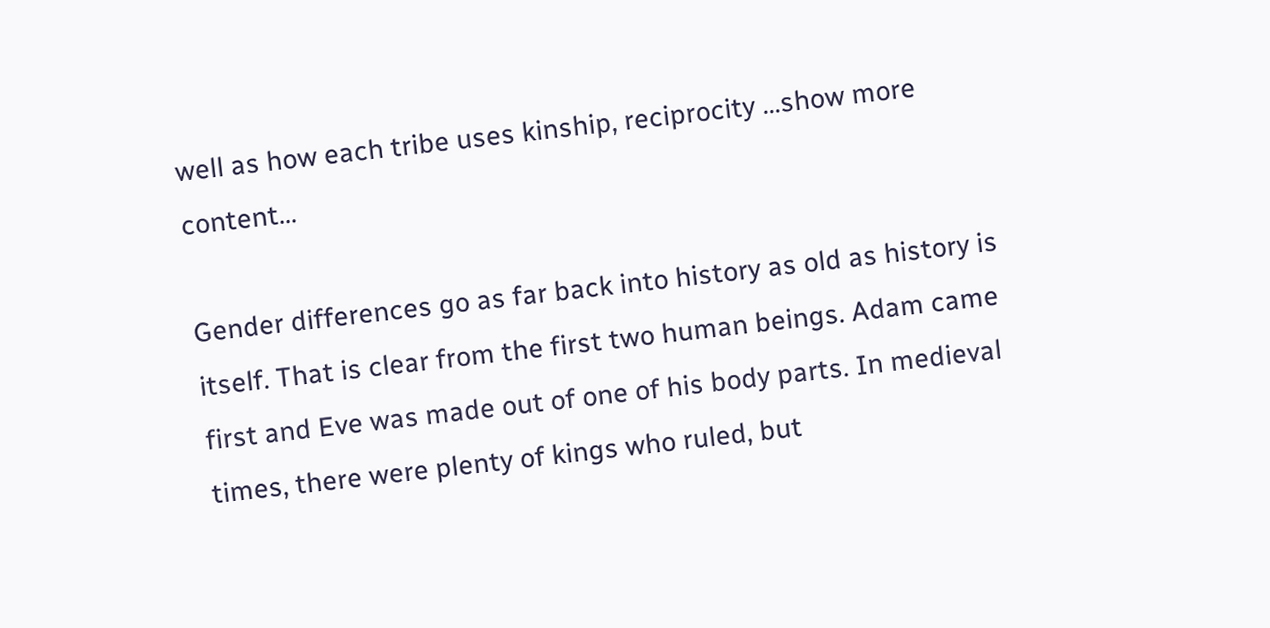well as how each tribe uses kinship, reciprocity …show more content…

Gender differences go as far back into history as old as history is itself. That is clear from the first two human beings. Adam came first and Eve was made out of one of his body parts. In medieval times, there were plenty of kings who ruled, but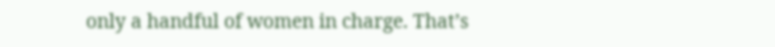only a handful of women in charge. That’s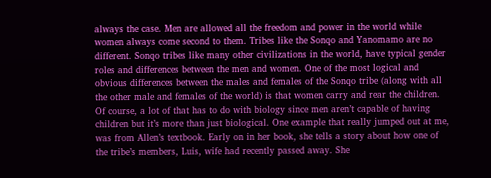always the case. Men are allowed all the freedom and power in the world while women always come second to them. Tribes like the Sonqo and Yanomamo are no different. Sonqo tribes like many other civilizations in the world, have typical gender roles and differences between the men and women. One of the most logical and obvious differences between the males and females of the Sonqo tribe (along with all the other male and females of the world) is that women carry and rear the children. Of course, a lot of that has to do with biology since men aren’t capable of having children but it’s more than just biological. One example that really jumped out at me, was from Allen’s textbook. Early on in her book, she tells a story about how one of the tribe’s members, Luis, wife had recently passed away. She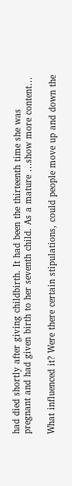had died shortly after giving childbirth. It had been the thirteenth time she was pregnant and had given birth to her seventh child. As a mature …show more content…

What influenced it? Were there certain stipulations, could people move up and down the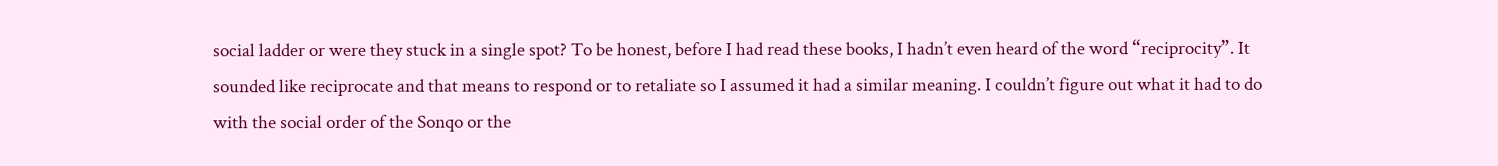social ladder or were they stuck in a single spot? To be honest, before I had read these books, I hadn’t even heard of the word “reciprocity”. It sounded like reciprocate and that means to respond or to retaliate so I assumed it had a similar meaning. I couldn’t figure out what it had to do with the social order of the Sonqo or the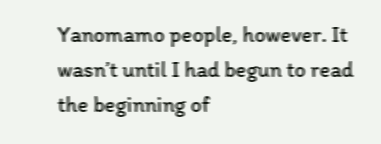Yanomamo people, however. It wasn’t until I had begun to read the beginning of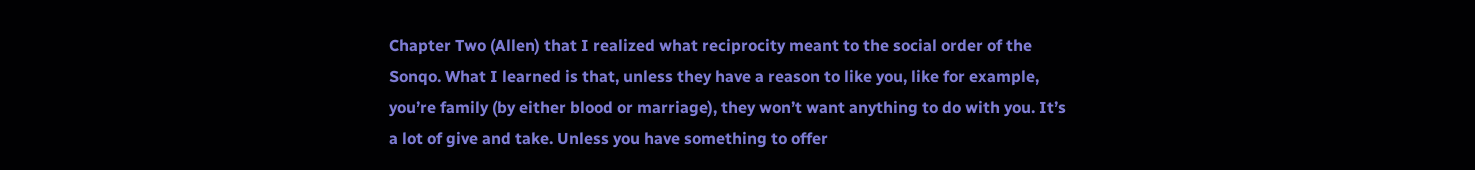Chapter Two (Allen) that I realized what reciprocity meant to the social order of the Sonqo. What I learned is that, unless they have a reason to like you, like for example, you’re family (by either blood or marriage), they won’t want anything to do with you. It’s a lot of give and take. Unless you have something to offer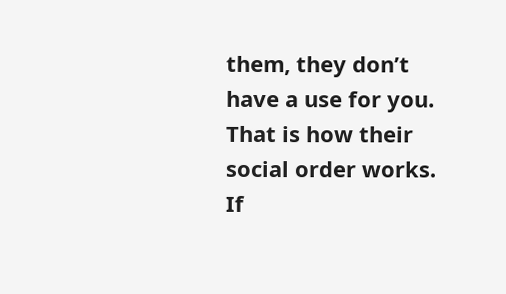them, they don’t have a use for you. That is how their social order works. If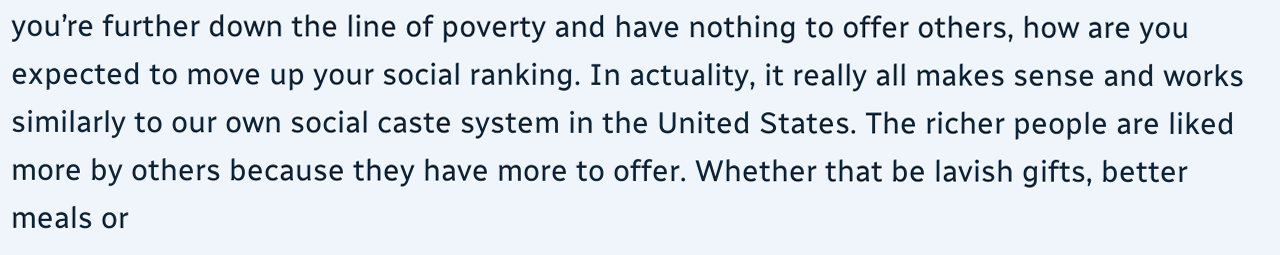you’re further down the line of poverty and have nothing to offer others, how are you expected to move up your social ranking. In actuality, it really all makes sense and works similarly to our own social caste system in the United States. The richer people are liked more by others because they have more to offer. Whether that be lavish gifts, better meals or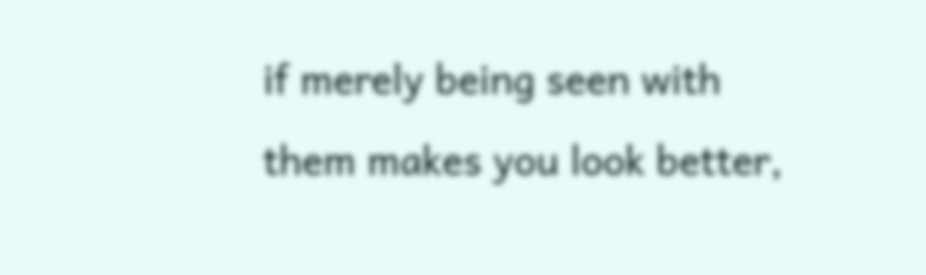if merely being seen with them makes you look better,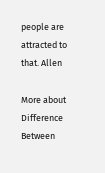people are attracted to that. Allen

More about Difference Between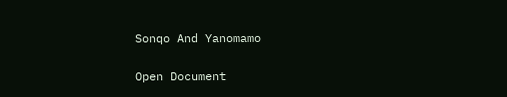Sonqo And Yanomamo

Open Document